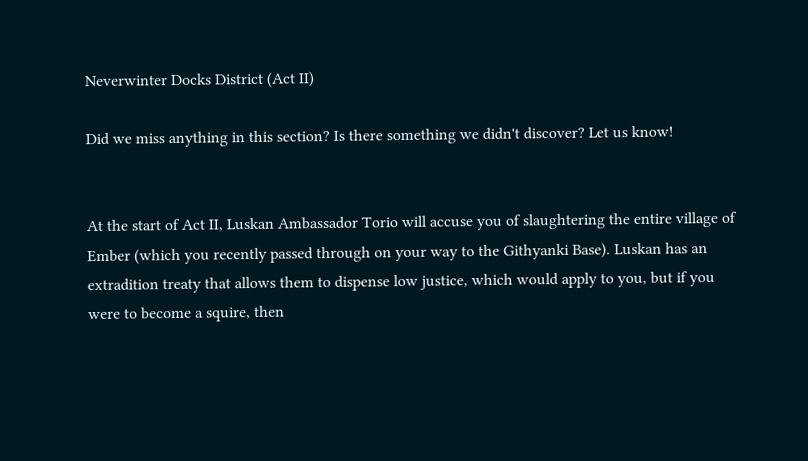Neverwinter Docks District (Act II)

Did we miss anything in this section? Is there something we didn't discover? Let us know!


At the start of Act II, Luskan Ambassador Torio will accuse you of slaughtering the entire village of Ember (which you recently passed through on your way to the Githyanki Base). Luskan has an extradition treaty that allows them to dispense low justice, which would apply to you, but if you were to become a squire, then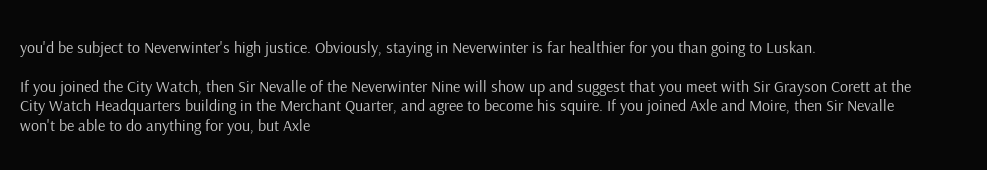you'd be subject to Neverwinter's high justice. Obviously, staying in Neverwinter is far healthier for you than going to Luskan.

If you joined the City Watch, then Sir Nevalle of the Neverwinter Nine will show up and suggest that you meet with Sir Grayson Corett at the City Watch Headquarters building in the Merchant Quarter, and agree to become his squire. If you joined Axle and Moire, then Sir Nevalle won't be able to do anything for you, but Axle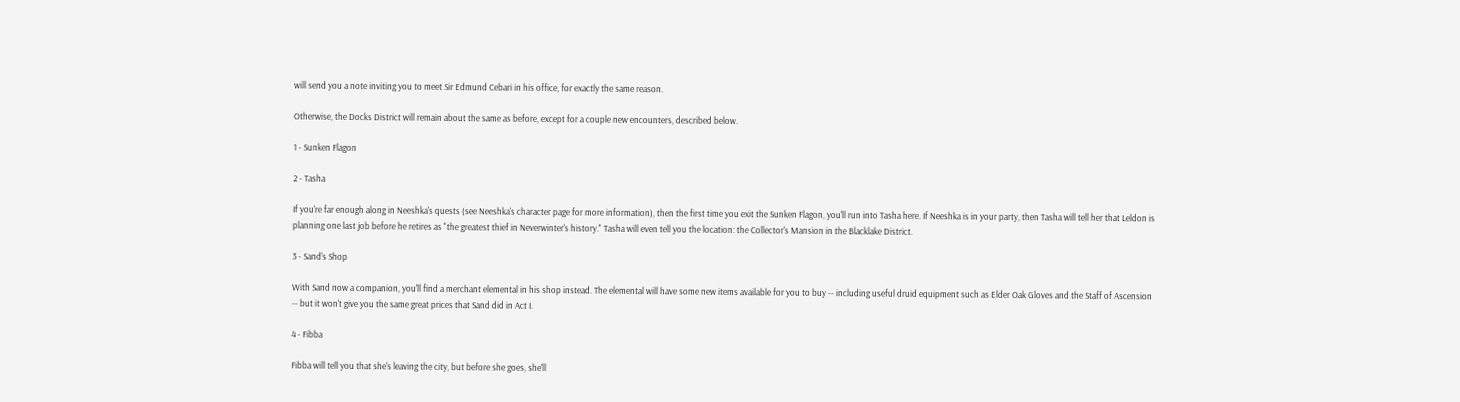will send you a note inviting you to meet Sir Edmund Cebari in his office, for exactly the same reason.

Otherwise, the Docks District will remain about the same as before, except for a couple new encounters, described below.

1 - Sunken Flagon

2 - Tasha

If you're far enough along in Neeshka's quests (see Neeshka's character page for more information), then the first time you exit the Sunken Flagon, you'll run into Tasha here. If Neeshka is in your party, then Tasha will tell her that Leldon is planning one last job before he retires as "the greatest thief in Neverwinter's history." Tasha will even tell you the location: the Collector's Mansion in the Blacklake District.

3 - Sand's Shop

With Sand now a companion, you'll find a merchant elemental in his shop instead. The elemental will have some new items available for you to buy -- including useful druid equipment such as Elder Oak Gloves and the Staff of Ascension -- but it won't give you the same great prices that Sand did in Act I.

4 - Fibba

Fibba will tell you that she's leaving the city, but before she goes, she'll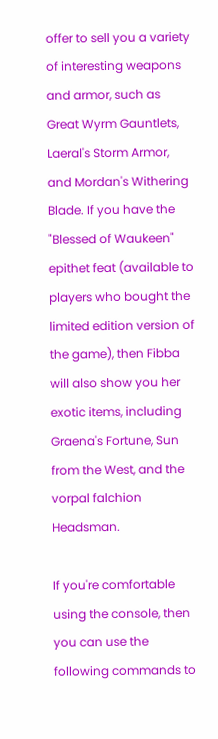offer to sell you a variety of interesting weapons and armor, such as Great Wyrm Gauntlets, Laeral's Storm Armor, and Mordan's Withering Blade. If you have the "Blessed of Waukeen" epithet feat (available to players who bought the limited edition version of the game), then Fibba will also show you her exotic items, including Graena's Fortune, Sun from the West, and the vorpal falchion Headsman.

If you're comfortable using the console, then you can use the following commands to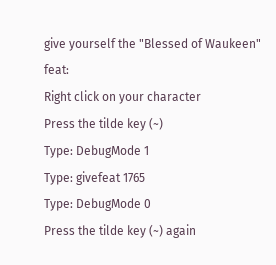give yourself the "Blessed of Waukeen" feat:
Right click on your character
Press the tilde key (~)
Type: DebugMode 1
Type: givefeat 1765
Type: DebugMode 0
Press the tilde key (~) again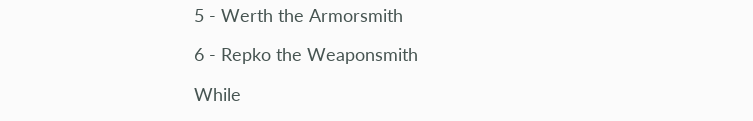5 - Werth the Armorsmith

6 - Repko the Weaponsmith

While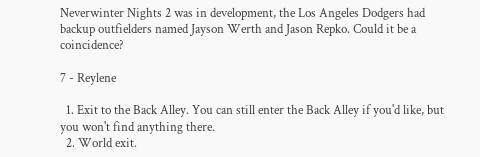Neverwinter Nights 2 was in development, the Los Angeles Dodgers had backup outfielders named Jayson Werth and Jason Repko. Could it be a coincidence?

7 - Reylene

  1. Exit to the Back Alley. You can still enter the Back Alley if you'd like, but you won't find anything there.
  2. World exit.